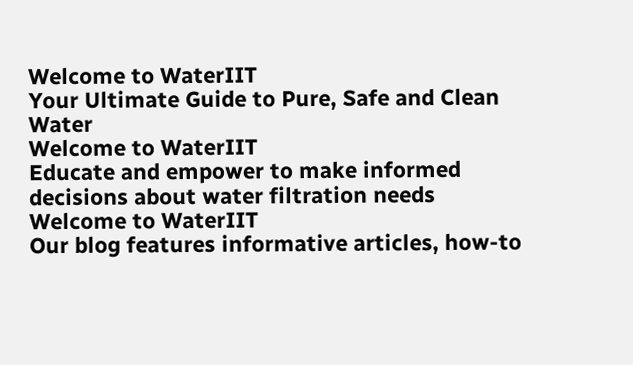Welcome to WaterIIT
Your Ultimate Guide to Pure, Safe and Clean Water
Welcome to WaterIIT
Educate and empower to make informed decisions about water filtration needs
Welcome to WaterIIT
Our blog features informative articles, how-to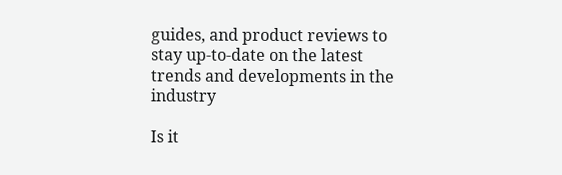guides, and product reviews to stay up-to-date on the latest trends and developments in the industry

Is it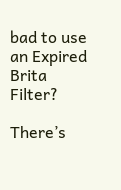bad to use an Expired Brita Filter?

There’s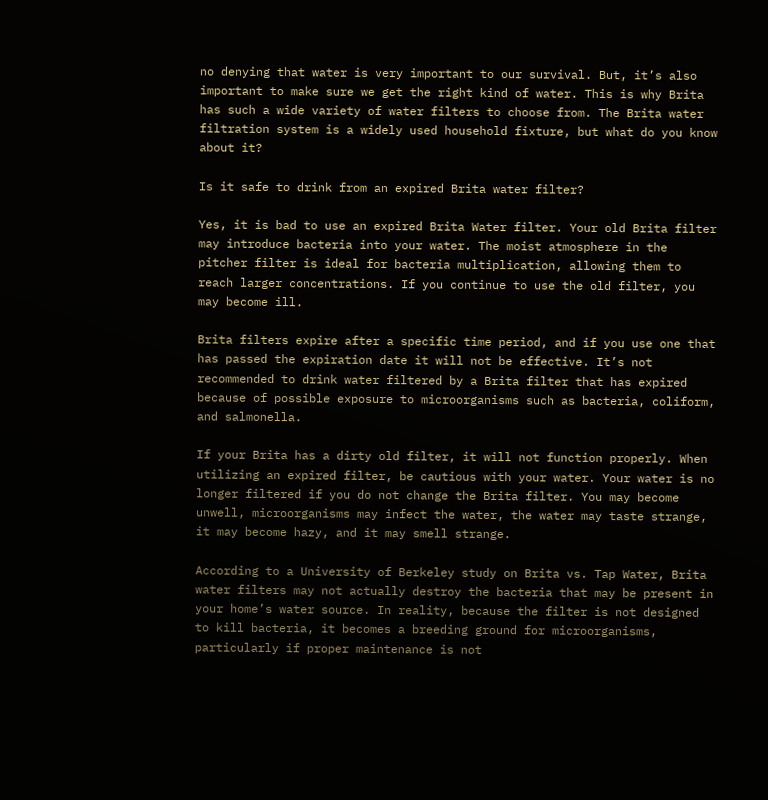no denying that water is very important to our survival. But, it’s also important to make sure we get the right kind of water. This is why Brita has such a wide variety of water filters to choose from. The Brita water filtration system is a widely used household fixture, but what do you know about it?

Is it safe to drink from an expired Brita water filter?

Yes, it is bad to use an expired Brita Water filter. Your old Brita filter may introduce bacteria into your water. The moist atmosphere in the pitcher filter is ideal for bacteria multiplication, allowing them to reach larger concentrations. If you continue to use the old filter, you may become ill.

Brita filters expire after a specific time period, and if you use one that has passed the expiration date it will not be effective. It’s not recommended to drink water filtered by a Brita filter that has expired because of possible exposure to microorganisms such as bacteria, coliform, and salmonella.

If your Brita has a dirty old filter, it will not function properly. When utilizing an expired filter, be cautious with your water. Your water is no longer filtered if you do not change the Brita filter. You may become unwell, microorganisms may infect the water, the water may taste strange, it may become hazy, and it may smell strange.

According to a University of Berkeley study on Brita vs. Tap Water, Brita water filters may not actually destroy the bacteria that may be present in your home’s water source. In reality, because the filter is not designed to kill bacteria, it becomes a breeding ground for microorganisms, particularly if proper maintenance is not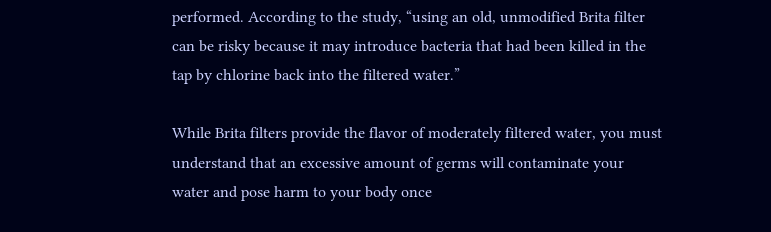performed. According to the study, “using an old, unmodified Brita filter can be risky because it may introduce bacteria that had been killed in the tap by chlorine back into the filtered water.”

While Brita filters provide the flavor of moderately filtered water, you must understand that an excessive amount of germs will contaminate your water and pose harm to your body once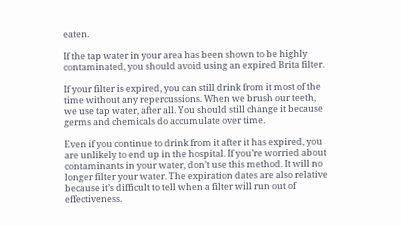eaten.

If the tap water in your area has been shown to be highly contaminated, you should avoid using an expired Brita filter.

If your filter is expired, you can still drink from it most of the time without any repercussions. When we brush our teeth, we use tap water, after all. You should still change it because germs and chemicals do accumulate over time.

Even if you continue to drink from it after it has expired, you are unlikely to end up in the hospital. If you’re worried about contaminants in your water, don’t use this method. It will no longer filter your water. The expiration dates are also relative because it’s difficult to tell when a filter will run out of effectiveness.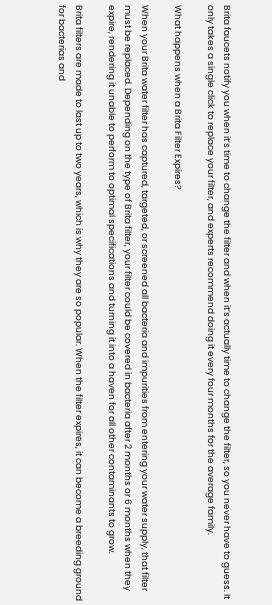Brita faucets notify you when it’s time to change the filter and when it’s actually time to change the filter, so you never have to guess. It only takes a single click to replace your filter, and experts recommend doing it every four months for the average family.

What happens when a Brita Filter Expires?

When your Brita water filter has captured, targeted, or screened all bacteria and impurities from entering your water supply, that filter must be replaced. Depending on the type of Brita filter, your filter could be covered in bacteria after 2 months or 6 months when they expire, rendering it unable to perform to optimal specifications and turning it into a haven for all other contaminants to grow.

Brita filters are made to last up to two years, which is why they are so popular. When the filter expires, it can become a breeding ground for bacterias and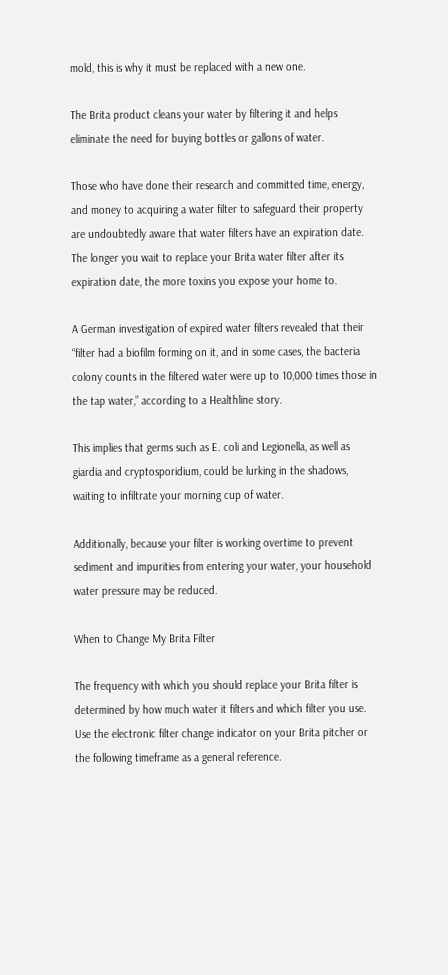mold, this is why it must be replaced with a new one.

The Brita product cleans your water by filtering it and helps eliminate the need for buying bottles or gallons of water.

Those who have done their research and committed time, energy, and money to acquiring a water filter to safeguard their property are undoubtedly aware that water filters have an expiration date. The longer you wait to replace your Brita water filter after its expiration date, the more toxins you expose your home to.

A German investigation of expired water filters revealed that their “filter had a biofilm forming on it, and in some cases, the bacteria colony counts in the filtered water were up to 10,000 times those in the tap water,” according to a Healthline story.

This implies that germs such as E. coli and Legionella, as well as giardia and cryptosporidium, could be lurking in the shadows, waiting to infiltrate your morning cup of water.

Additionally, because your filter is working overtime to prevent sediment and impurities from entering your water, your household water pressure may be reduced.

When to Change My Brita Filter

The frequency with which you should replace your Brita filter is determined by how much water it filters and which filter you use. Use the electronic filter change indicator on your Brita pitcher or the following timeframe as a general reference.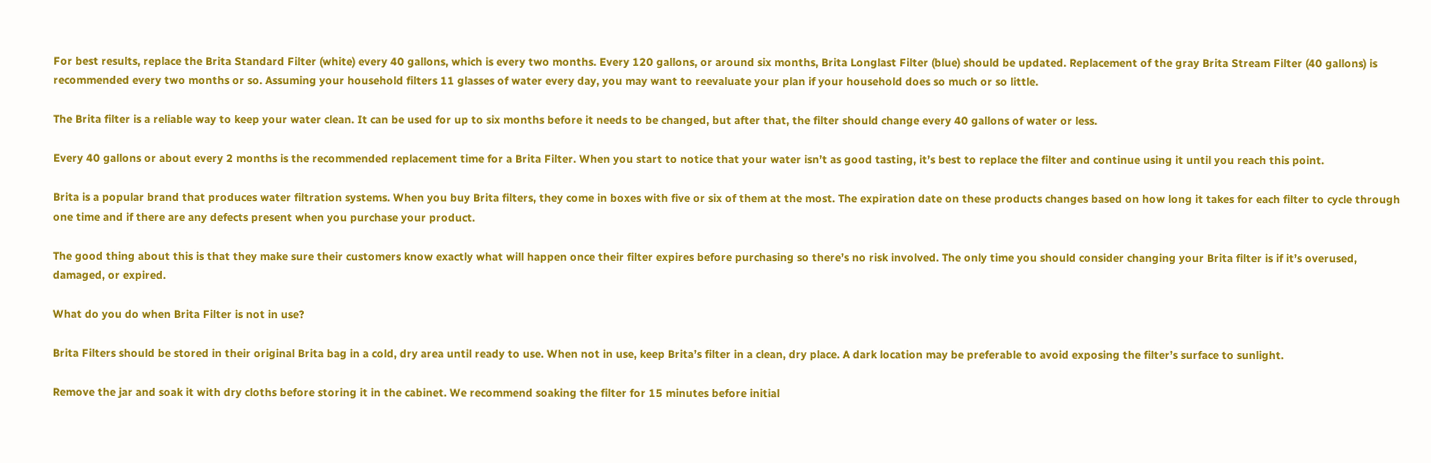For best results, replace the Brita Standard Filter (white) every 40 gallons, which is every two months. Every 120 gallons, or around six months, Brita Longlast Filter (blue) should be updated. Replacement of the gray Brita Stream Filter (40 gallons) is recommended every two months or so. Assuming your household filters 11 glasses of water every day, you may want to reevaluate your plan if your household does so much or so little.

The Brita filter is a reliable way to keep your water clean. It can be used for up to six months before it needs to be changed, but after that, the filter should change every 40 gallons of water or less.

Every 40 gallons or about every 2 months is the recommended replacement time for a Brita Filter. When you start to notice that your water isn’t as good tasting, it’s best to replace the filter and continue using it until you reach this point.

Brita is a popular brand that produces water filtration systems. When you buy Brita filters, they come in boxes with five or six of them at the most. The expiration date on these products changes based on how long it takes for each filter to cycle through one time and if there are any defects present when you purchase your product.

The good thing about this is that they make sure their customers know exactly what will happen once their filter expires before purchasing so there’s no risk involved. The only time you should consider changing your Brita filter is if it’s overused, damaged, or expired.

What do you do when Brita Filter is not in use?

Brita Filters should be stored in their original Brita bag in a cold, dry area until ready to use. When not in use, keep Brita’s filter in a clean, dry place. A dark location may be preferable to avoid exposing the filter’s surface to sunlight.

Remove the jar and soak it with dry cloths before storing it in the cabinet. We recommend soaking the filter for 15 minutes before initial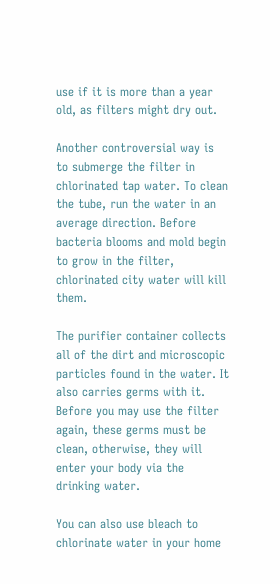use if it is more than a year old, as filters might dry out.

Another controversial way is to submerge the filter in chlorinated tap water. To clean the tube, run the water in an average direction. Before bacteria blooms and mold begin to grow in the filter, chlorinated city water will kill them.

The purifier container collects all of the dirt and microscopic particles found in the water. It also carries germs with it. Before you may use the filter again, these germs must be clean, otherwise, they will enter your body via the drinking water.

You can also use bleach to chlorinate water in your home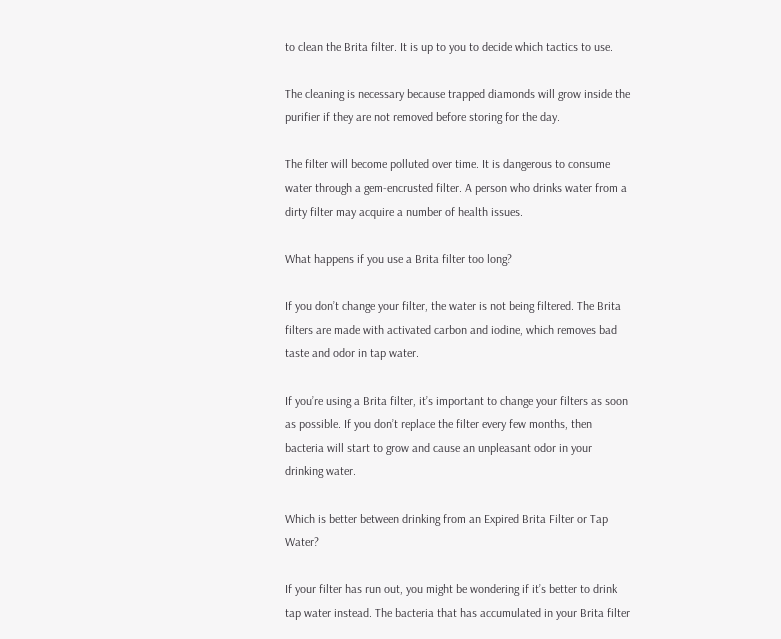to clean the Brita filter. It is up to you to decide which tactics to use.

The cleaning is necessary because trapped diamonds will grow inside the purifier if they are not removed before storing for the day.

The filter will become polluted over time. It is dangerous to consume water through a gem-encrusted filter. A person who drinks water from a dirty filter may acquire a number of health issues.

What happens if you use a Brita filter too long?

If you don’t change your filter, the water is not being filtered. The Brita filters are made with activated carbon and iodine, which removes bad taste and odor in tap water.

If you’re using a Brita filter, it’s important to change your filters as soon as possible. If you don’t replace the filter every few months, then bacteria will start to grow and cause an unpleasant odor in your drinking water.

Which is better between drinking from an Expired Brita Filter or Tap Water?

If your filter has run out, you might be wondering if it’s better to drink tap water instead. The bacteria that has accumulated in your Brita filter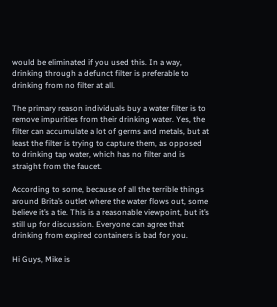would be eliminated if you used this. In a way, drinking through a defunct filter is preferable to drinking from no filter at all.

The primary reason individuals buy a water filter is to remove impurities from their drinking water. Yes, the filter can accumulate a lot of germs and metals, but at least the filter is trying to capture them, as opposed to drinking tap water, which has no filter and is straight from the faucet.

According to some, because of all the terrible things around Brita’s outlet where the water flows out, some believe it’s a tie. This is a reasonable viewpoint, but it’s still up for discussion. Everyone can agree that drinking from expired containers is bad for you.

Hi Guys, Mike is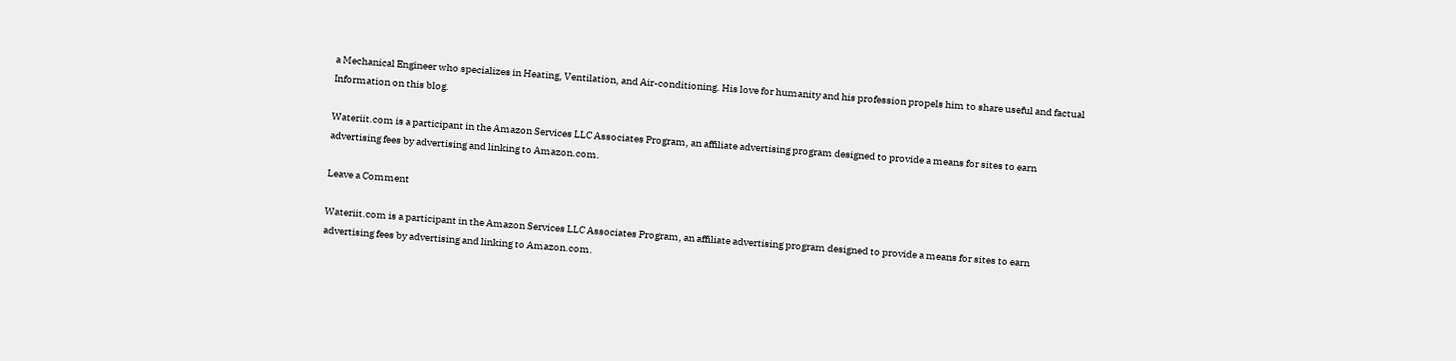a Mechanical Engineer who specializes in Heating, Ventilation, and Air-conditioning. His love for humanity and his profession propels him to share useful and factual Information on this blog.

Wateriit.com is a participant in the Amazon Services LLC Associates Program, an affiliate advertising program designed to provide a means for sites to earn advertising fees by advertising and linking to Amazon.com.

Leave a Comment

Wateriit.com is a participant in the Amazon Services LLC Associates Program, an affiliate advertising program designed to provide a means for sites to earn advertising fees by advertising and linking to Amazon.com.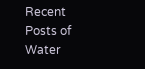Recent Posts of Water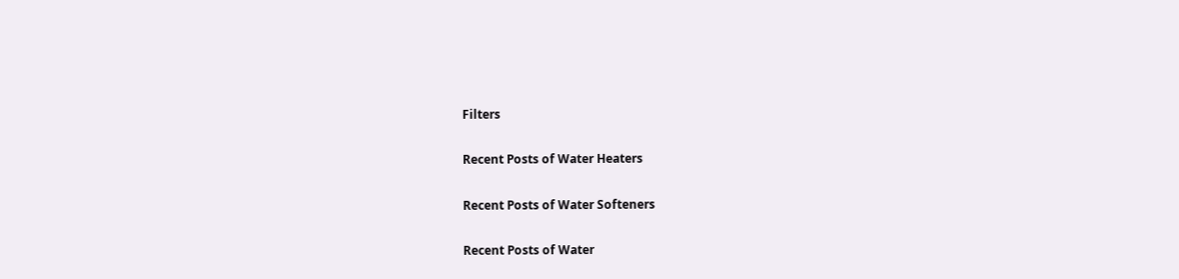Filters

Recent Posts of Water Heaters

Recent Posts of Water Softeners

Recent Posts of Water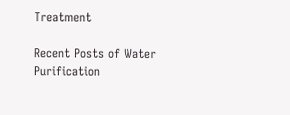Treatment

Recent Posts of Water Purification